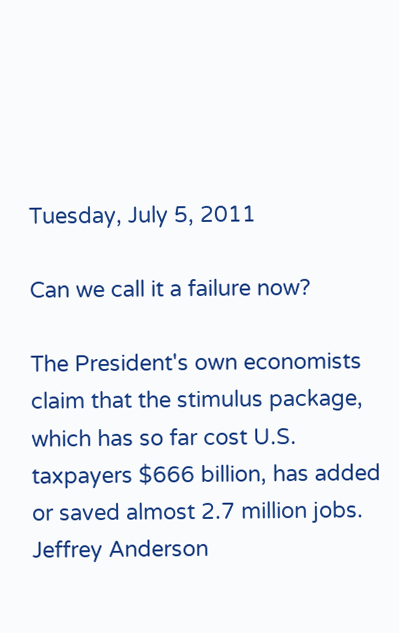Tuesday, July 5, 2011

Can we call it a failure now?

The President's own economists claim that the stimulus package, which has so far cost U.S. taxpayers $666 billion, has added or saved almost 2.7 million jobs. Jeffrey Anderson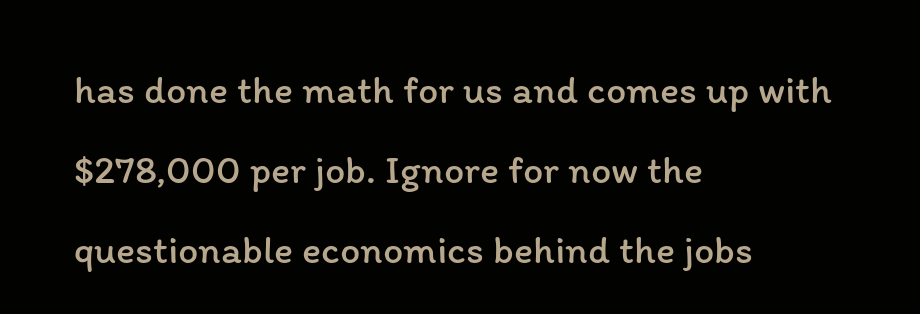has done the math for us and comes up with $278,000 per job. Ignore for now the questionable economics behind the jobs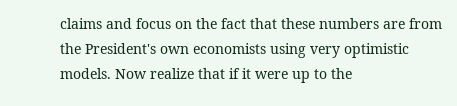claims and focus on the fact that these numbers are from the President's own economists using very optimistic models. Now realize that if it were up to the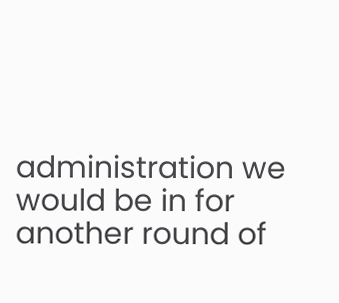administration we would be in for another round of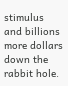stimulus and billions more dollars down the rabbit hole.